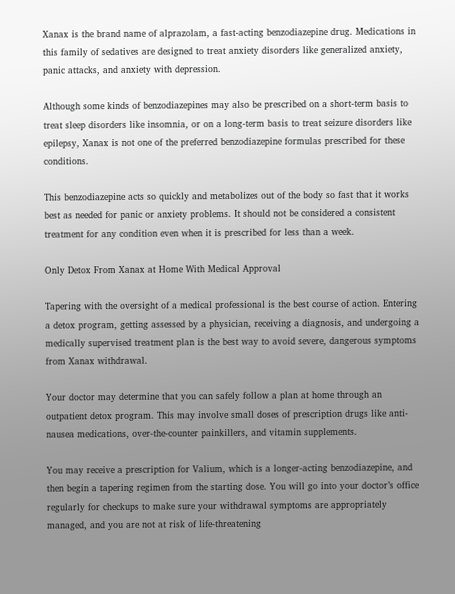Xanax is the brand name of alprazolam, a fast-acting benzodiazepine drug. Medications in this family of sedatives are designed to treat anxiety disorders like generalized anxiety, panic attacks, and anxiety with depression.

Although some kinds of benzodiazepines may also be prescribed on a short-term basis to treat sleep disorders like insomnia, or on a long-term basis to treat seizure disorders like epilepsy, Xanax is not one of the preferred benzodiazepine formulas prescribed for these conditions.

This benzodiazepine acts so quickly and metabolizes out of the body so fast that it works best as needed for panic or anxiety problems. It should not be considered a consistent treatment for any condition even when it is prescribed for less than a week.

Only Detox From Xanax at Home With Medical Approval

Tapering with the oversight of a medical professional is the best course of action. Entering a detox program, getting assessed by a physician, receiving a diagnosis, and undergoing a medically supervised treatment plan is the best way to avoid severe, dangerous symptoms from Xanax withdrawal.

Your doctor may determine that you can safely follow a plan at home through an outpatient detox program. This may involve small doses of prescription drugs like anti-nausea medications, over-the-counter painkillers, and vitamin supplements.

You may receive a prescription for Valium, which is a longer-acting benzodiazepine, and then begin a tapering regimen from the starting dose. You will go into your doctor’s office regularly for checkups to make sure your withdrawal symptoms are appropriately managed, and you are not at risk of life-threatening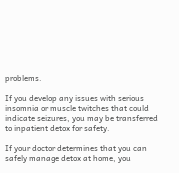problems.

If you develop any issues with serious insomnia or muscle twitches that could indicate seizures, you may be transferred to inpatient detox for safety.

If your doctor determines that you can safely manage detox at home, you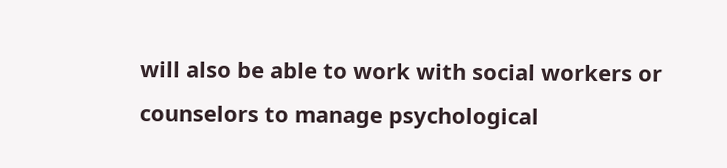will also be able to work with social workers or counselors to manage psychological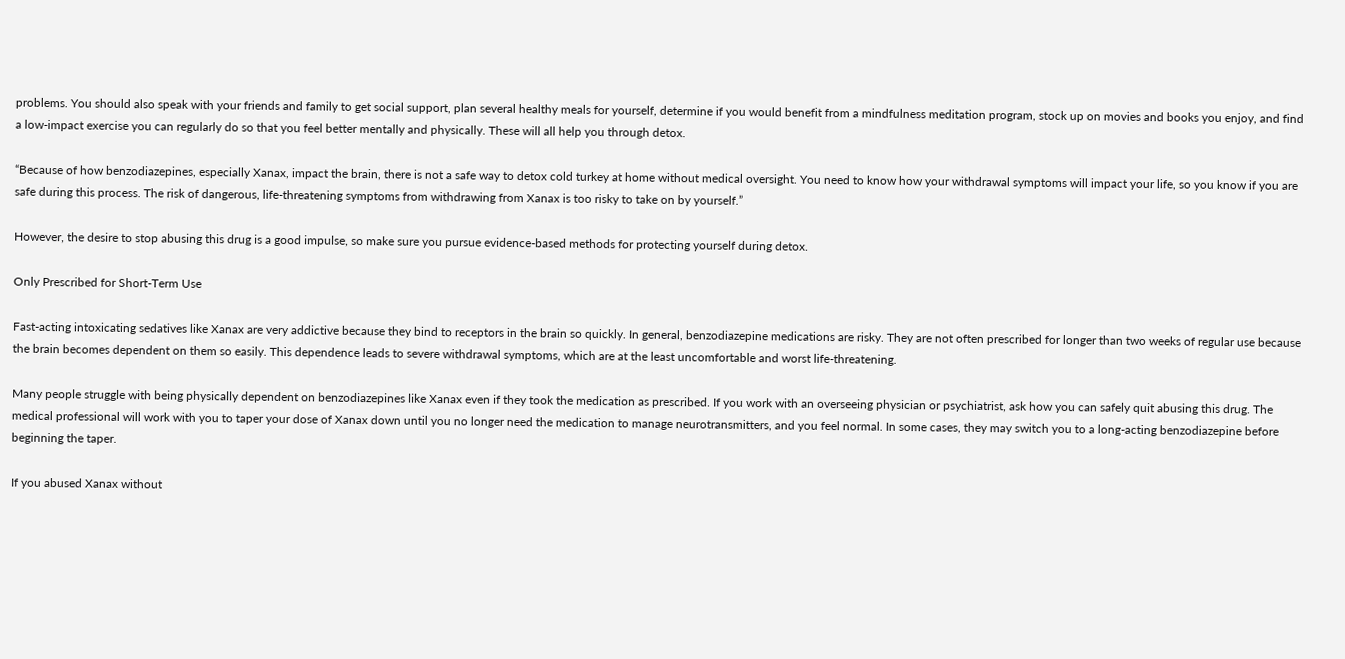problems. You should also speak with your friends and family to get social support, plan several healthy meals for yourself, determine if you would benefit from a mindfulness meditation program, stock up on movies and books you enjoy, and find a low-impact exercise you can regularly do so that you feel better mentally and physically. These will all help you through detox.

“Because of how benzodiazepines, especially Xanax, impact the brain, there is not a safe way to detox cold turkey at home without medical oversight. You need to know how your withdrawal symptoms will impact your life, so you know if you are safe during this process. The risk of dangerous, life-threatening symptoms from withdrawing from Xanax is too risky to take on by yourself.”

However, the desire to stop abusing this drug is a good impulse, so make sure you pursue evidence-based methods for protecting yourself during detox.

Only Prescribed for Short-Term Use

Fast-acting intoxicating sedatives like Xanax are very addictive because they bind to receptors in the brain so quickly. In general, benzodiazepine medications are risky. They are not often prescribed for longer than two weeks of regular use because the brain becomes dependent on them so easily. This dependence leads to severe withdrawal symptoms, which are at the least uncomfortable and worst life-threatening.

Many people struggle with being physically dependent on benzodiazepines like Xanax even if they took the medication as prescribed. If you work with an overseeing physician or psychiatrist, ask how you can safely quit abusing this drug. The medical professional will work with you to taper your dose of Xanax down until you no longer need the medication to manage neurotransmitters, and you feel normal. In some cases, they may switch you to a long-acting benzodiazepine before beginning the taper.

If you abused Xanax without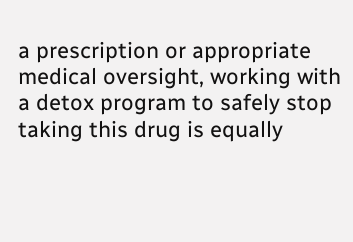a prescription or appropriate medical oversight, working with a detox program to safely stop taking this drug is equally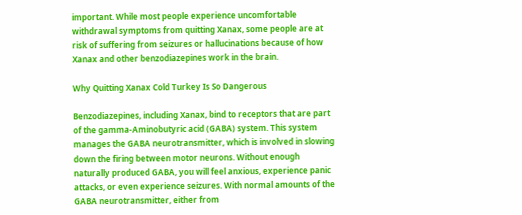important. While most people experience uncomfortable withdrawal symptoms from quitting Xanax, some people are at risk of suffering from seizures or hallucinations because of how Xanax and other benzodiazepines work in the brain.

Why Quitting Xanax Cold Turkey Is So Dangerous

Benzodiazepines, including Xanax, bind to receptors that are part of the gamma-Aminobutyric acid (GABA) system. This system manages the GABA neurotransmitter, which is involved in slowing down the firing between motor neurons. Without enough naturally produced GABA, you will feel anxious, experience panic attacks, or even experience seizures. With normal amounts of the GABA neurotransmitter, either from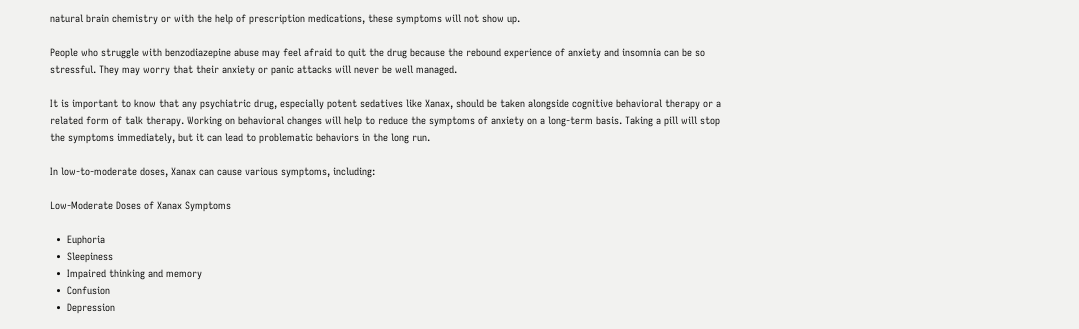natural brain chemistry or with the help of prescription medications, these symptoms will not show up.

People who struggle with benzodiazepine abuse may feel afraid to quit the drug because the rebound experience of anxiety and insomnia can be so stressful. They may worry that their anxiety or panic attacks will never be well managed.

It is important to know that any psychiatric drug, especially potent sedatives like Xanax, should be taken alongside cognitive behavioral therapy or a related form of talk therapy. Working on behavioral changes will help to reduce the symptoms of anxiety on a long-term basis. Taking a pill will stop the symptoms immediately, but it can lead to problematic behaviors in the long run.

In low-to-moderate doses, Xanax can cause various symptoms, including:

Low-Moderate Doses of Xanax Symptoms

  •  Euphoria
  •  Sleepiness
  •  Impaired thinking and memory
  •  Confusion
  •  Depression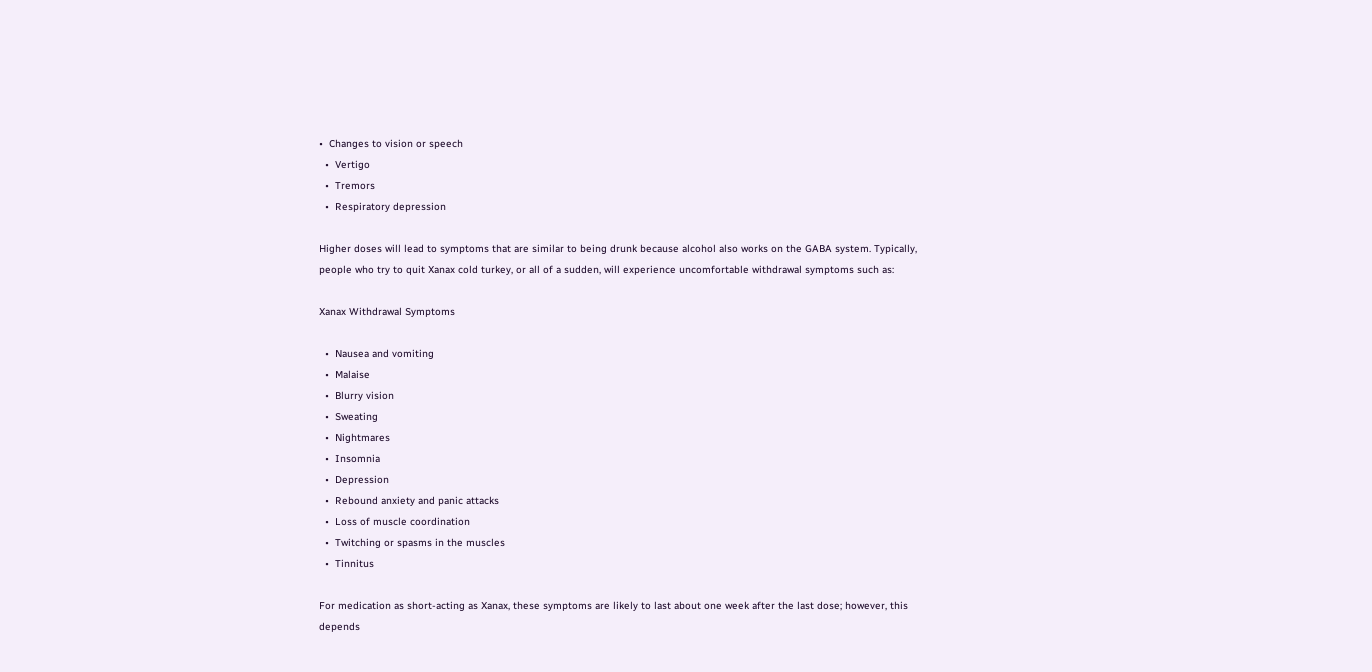•  Changes to vision or speech
  •  Vertigo
  •  Tremors
  •  Respiratory depression

Higher doses will lead to symptoms that are similar to being drunk because alcohol also works on the GABA system. Typically, people who try to quit Xanax cold turkey, or all of a sudden, will experience uncomfortable withdrawal symptoms such as:

Xanax Withdrawal Symptoms

  •  Nausea and vomiting
  •  Malaise
  •  Blurry vision
  •  Sweating
  •  Nightmares
  •  Insomnia
  •  Depression
  •  Rebound anxiety and panic attacks
  •  Loss of muscle coordination
  •  Twitching or spasms in the muscles
  •  Tinnitus

For medication as short-acting as Xanax, these symptoms are likely to last about one week after the last dose; however, this depends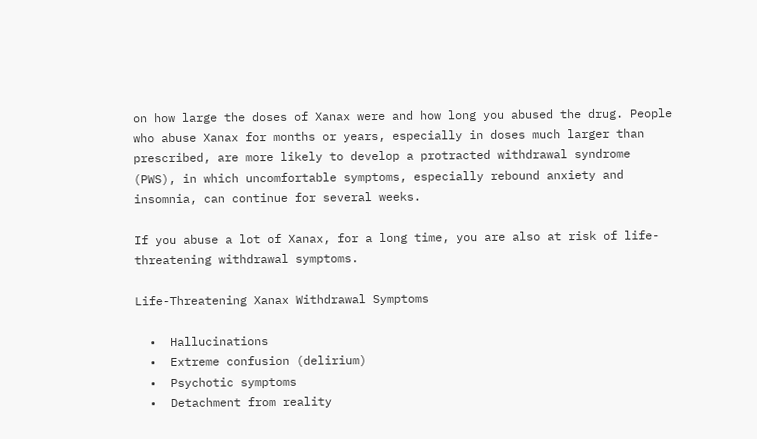on how large the doses of Xanax were and how long you abused the drug. People who abuse Xanax for months or years, especially in doses much larger than prescribed, are more likely to develop a protracted withdrawal syndrome (PWS), in which uncomfortable symptoms, especially rebound anxiety and insomnia, can continue for several weeks.

If you abuse a lot of Xanax, for a long time, you are also at risk of life-threatening withdrawal symptoms.

Life-Threatening Xanax Withdrawal Symptoms

  •  Hallucinations
  •  Extreme confusion (delirium)
  •  Psychotic symptoms
  •  Detachment from reality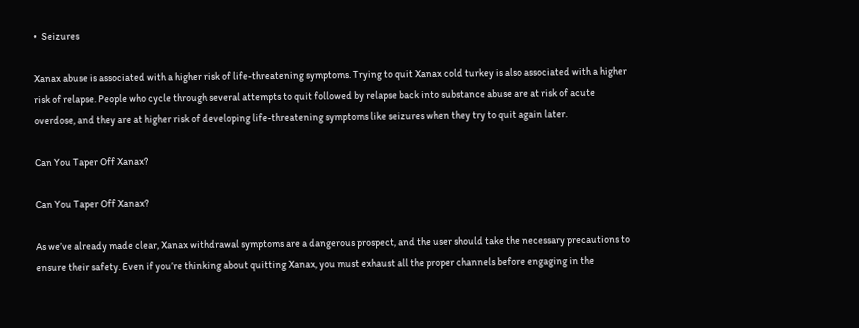•  Seizures

Xanax abuse is associated with a higher risk of life-threatening symptoms. Trying to quit Xanax cold turkey is also associated with a higher risk of relapse. People who cycle through several attempts to quit followed by relapse back into substance abuse are at risk of acute overdose, and they are at higher risk of developing life-threatening symptoms like seizures when they try to quit again later.

Can You Taper Off Xanax?

Can You Taper Off Xanax?

As we’ve already made clear, Xanax withdrawal symptoms are a dangerous prospect, and the user should take the necessary precautions to ensure their safety. Even if you’re thinking about quitting Xanax, you must exhaust all the proper channels before engaging in the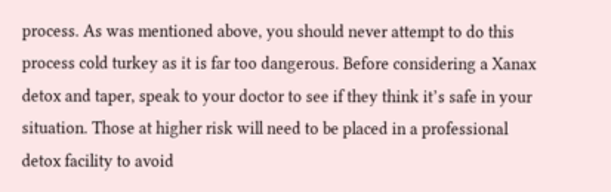process. As was mentioned above, you should never attempt to do this process cold turkey as it is far too dangerous. Before considering a Xanax detox and taper, speak to your doctor to see if they think it’s safe in your situation. Those at higher risk will need to be placed in a professional detox facility to avoid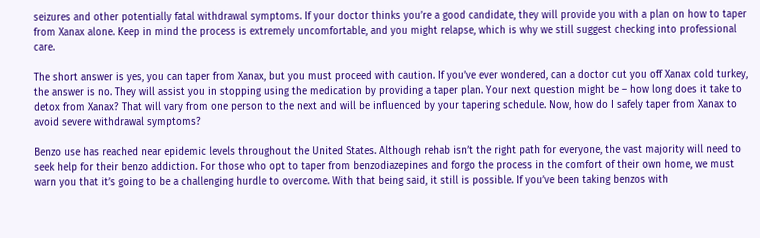seizures and other potentially fatal withdrawal symptoms. If your doctor thinks you’re a good candidate, they will provide you with a plan on how to taper from Xanax alone. Keep in mind the process is extremely uncomfortable, and you might relapse, which is why we still suggest checking into professional care.

The short answer is yes, you can taper from Xanax, but you must proceed with caution. If you’ve ever wondered, can a doctor cut you off Xanax cold turkey, the answer is no. They will assist you in stopping using the medication by providing a taper plan. Your next question might be – how long does it take to detox from Xanax? That will vary from one person to the next and will be influenced by your tapering schedule. Now, how do I safely taper from Xanax to avoid severe withdrawal symptoms?

Benzo use has reached near epidemic levels throughout the United States. Although rehab isn’t the right path for everyone, the vast majority will need to seek help for their benzo addiction. For those who opt to taper from benzodiazepines and forgo the process in the comfort of their own home, we must warn you that it’s going to be a challenging hurdle to overcome. With that being said, it still is possible. If you’ve been taking benzos with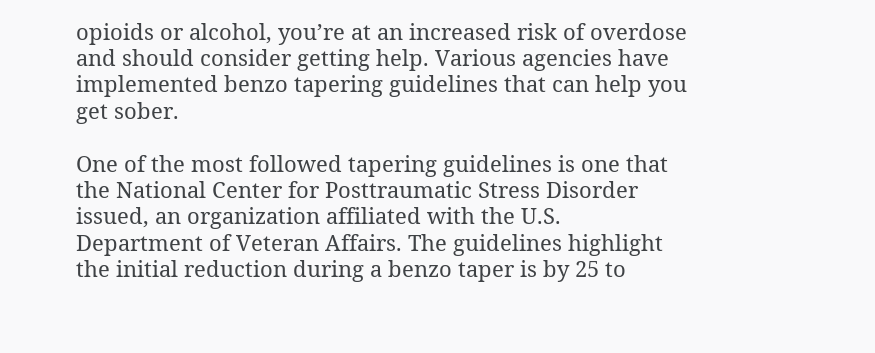opioids or alcohol, you’re at an increased risk of overdose and should consider getting help. Various agencies have implemented benzo tapering guidelines that can help you get sober.

One of the most followed tapering guidelines is one that the National Center for Posttraumatic Stress Disorder issued, an organization affiliated with the U.S. Department of Veteran Affairs. The guidelines highlight the initial reduction during a benzo taper is by 25 to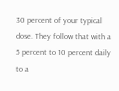30 percent of your typical dose. They follow that with a 5 percent to 10 percent daily to a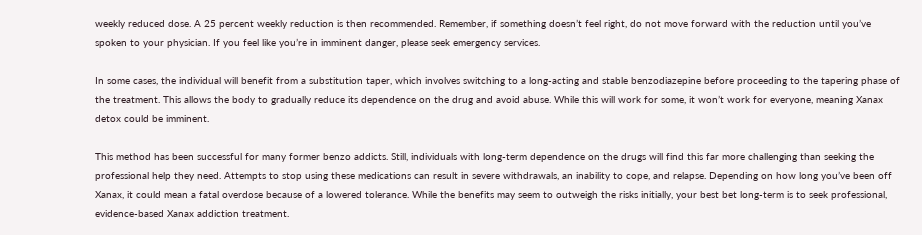weekly reduced dose. A 25 percent weekly reduction is then recommended. Remember, if something doesn’t feel right, do not move forward with the reduction until you’ve spoken to your physician. If you feel like you’re in imminent danger, please seek emergency services.

In some cases, the individual will benefit from a substitution taper, which involves switching to a long-acting and stable benzodiazepine before proceeding to the tapering phase of the treatment. This allows the body to gradually reduce its dependence on the drug and avoid abuse. While this will work for some, it won’t work for everyone, meaning Xanax detox could be imminent.

This method has been successful for many former benzo addicts. Still, individuals with long-term dependence on the drugs will find this far more challenging than seeking the professional help they need. Attempts to stop using these medications can result in severe withdrawals, an inability to cope, and relapse. Depending on how long you’ve been off Xanax, it could mean a fatal overdose because of a lowered tolerance. While the benefits may seem to outweigh the risks initially, your best bet long-term is to seek professional, evidence-based Xanax addiction treatment.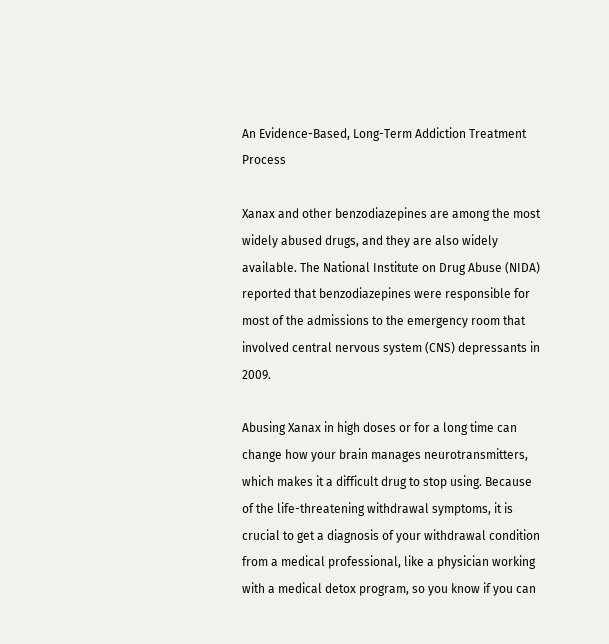An Evidence-Based, Long-Term Addiction Treatment Process

Xanax and other benzodiazepines are among the most widely abused drugs, and they are also widely available. The National Institute on Drug Abuse (NIDA) reported that benzodiazepines were responsible for most of the admissions to the emergency room that involved central nervous system (CNS) depressants in 2009.

Abusing Xanax in high doses or for a long time can change how your brain manages neurotransmitters, which makes it a difficult drug to stop using. Because of the life-threatening withdrawal symptoms, it is crucial to get a diagnosis of your withdrawal condition from a medical professional, like a physician working with a medical detox program, so you know if you can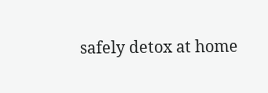safely detox at home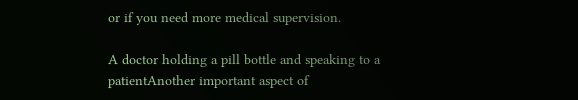or if you need more medical supervision.

A doctor holding a pill bottle and speaking to a patientAnother important aspect of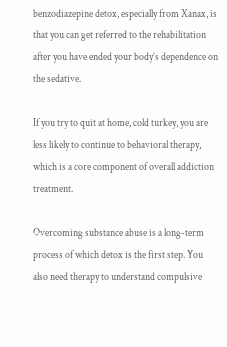benzodiazepine detox, especially from Xanax, is that you can get referred to the rehabilitation after you have ended your body’s dependence on the sedative.

If you try to quit at home, cold turkey, you are less likely to continue to behavioral therapy, which is a core component of overall addiction treatment.

Overcoming substance abuse is a long-term process of which detox is the first step. You also need therapy to understand compulsive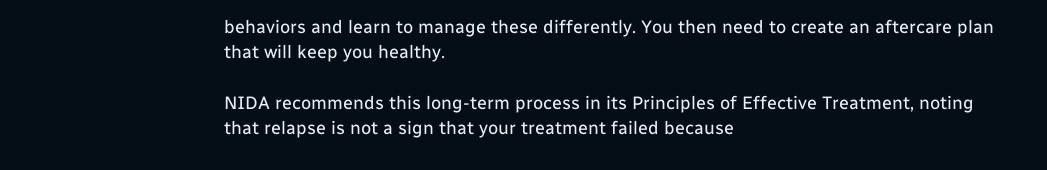behaviors and learn to manage these differently. You then need to create an aftercare plan that will keep you healthy.

NIDA recommends this long-term process in its Principles of Effective Treatment, noting that relapse is not a sign that your treatment failed because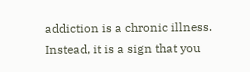addiction is a chronic illness. Instead, it is a sign that you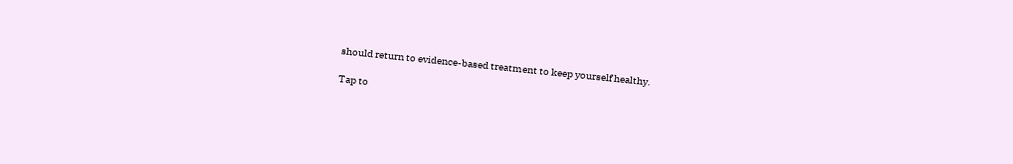should return to evidence-based treatment to keep yourself healthy.

Tap to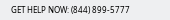GET HELP NOW: (844) 899-5777